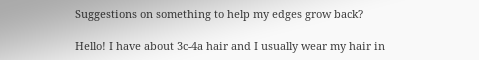Suggestions on something to help my edges grow back?

Hello! I have about 3c-4a hair and I usually wear my hair in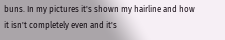buns. In my pictures it's shown my hairline and how it isn't completely even and it's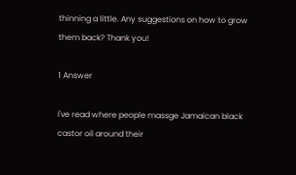thinning a little. Any suggestions on how to grow them back? Thank you!

1 Answer

I've read where people massge Jamaican black castor oil around their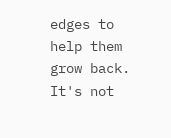edges to help them grow back. It's not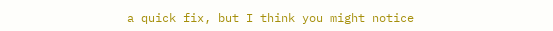a quick fix, but I think you might notice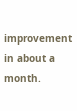improvement in about a month.